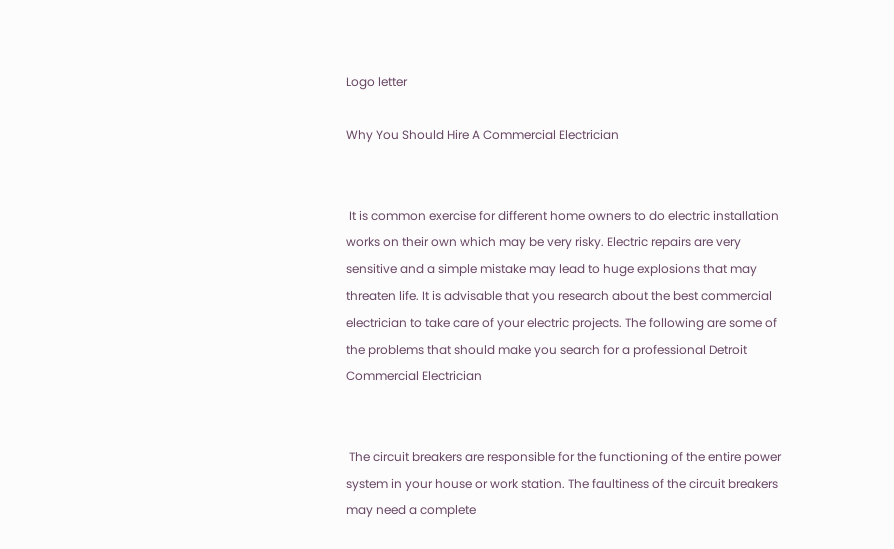Logo letter

Why You Should Hire A Commercial Electrician


 It is common exercise for different home owners to do electric installation works on their own which may be very risky. Electric repairs are very sensitive and a simple mistake may lead to huge explosions that may threaten life. It is advisable that you research about the best commercial electrician to take care of your electric projects. The following are some of the problems that should make you search for a professional Detroit Commercial Electrician


 The circuit breakers are responsible for the functioning of the entire power system in your house or work station. The faultiness of the circuit breakers may need a complete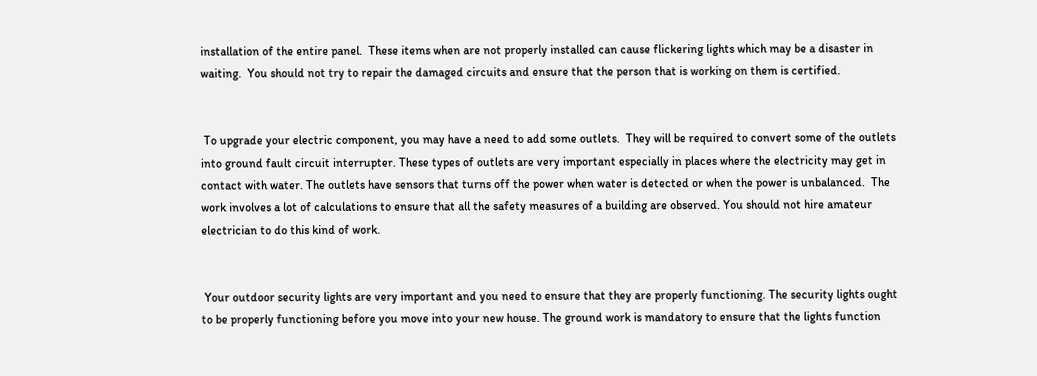installation of the entire panel.  These items when are not properly installed can cause flickering lights which may be a disaster in waiting.  You should not try to repair the damaged circuits and ensure that the person that is working on them is certified.


 To upgrade your electric component, you may have a need to add some outlets.  They will be required to convert some of the outlets into ground fault circuit interrupter. These types of outlets are very important especially in places where the electricity may get in contact with water. The outlets have sensors that turns off the power when water is detected or when the power is unbalanced.  The work involves a lot of calculations to ensure that all the safety measures of a building are observed. You should not hire amateur electrician to do this kind of work.


 Your outdoor security lights are very important and you need to ensure that they are properly functioning. The security lights ought to be properly functioning before you move into your new house. The ground work is mandatory to ensure that the lights function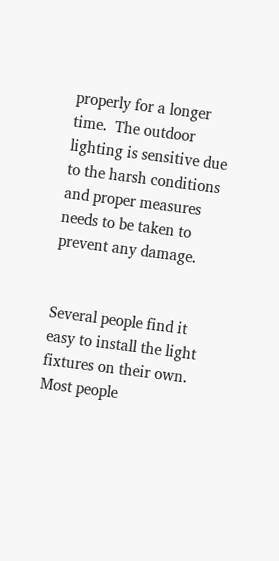properly for a longer time.  The outdoor lighting is sensitive due to the harsh conditions and proper measures needs to be taken to prevent any damage.


Several people find it easy to install the light fixtures on their own.  Most people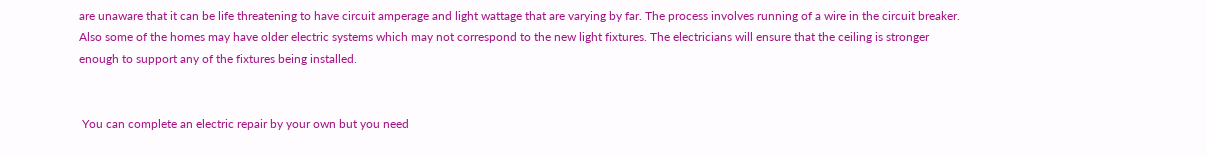are unaware that it can be life threatening to have circuit amperage and light wattage that are varying by far. The process involves running of a wire in the circuit breaker. Also some of the homes may have older electric systems which may not correspond to the new light fixtures. The electricians will ensure that the ceiling is stronger enough to support any of the fixtures being installed.


 You can complete an electric repair by your own but you need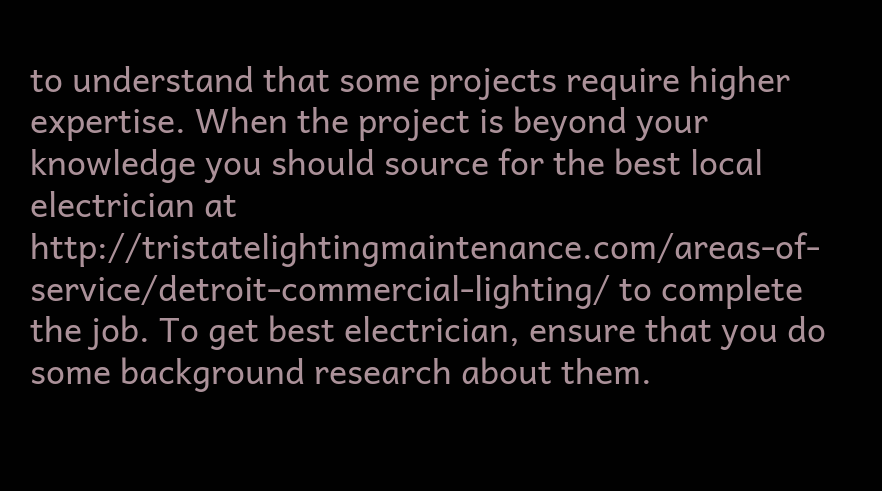to understand that some projects require higher expertise. When the project is beyond your knowledge you should source for the best local electrician at http://tristatelightingmaintenance.com/areas-of-service/detroit-commercial-lighting/ to complete the job. To get best electrician, ensure that you do some background research about them.